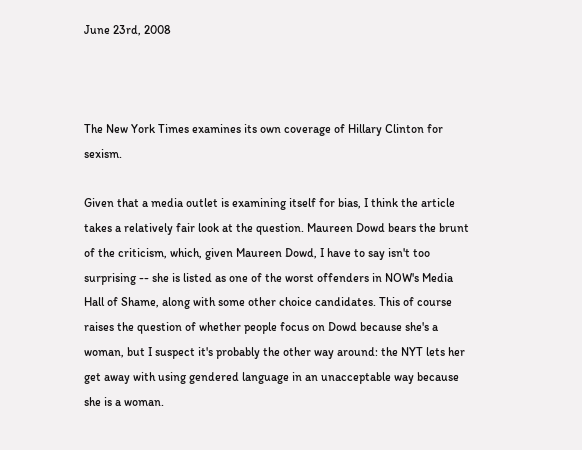June 23rd, 2008



The New York Times examines its own coverage of Hillary Clinton for sexism.

Given that a media outlet is examining itself for bias, I think the article takes a relatively fair look at the question. Maureen Dowd bears the brunt of the criticism, which, given Maureen Dowd, I have to say isn't too surprising -- she is listed as one of the worst offenders in NOW's Media Hall of Shame, along with some other choice candidates. This of course raises the question of whether people focus on Dowd because she's a woman, but I suspect it's probably the other way around: the NYT lets her get away with using gendered language in an unacceptable way because she is a woman.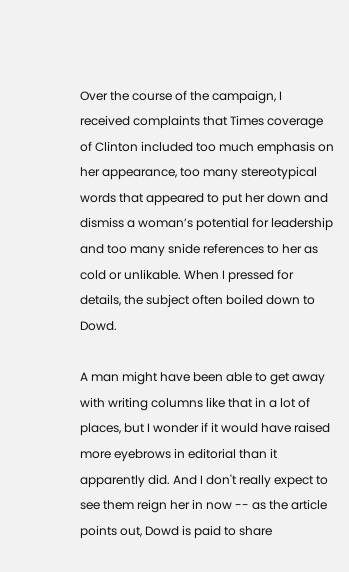Over the course of the campaign, I received complaints that Times coverage of Clinton included too much emphasis on her appearance, too many stereotypical words that appeared to put her down and dismiss a woman’s potential for leadership and too many snide references to her as cold or unlikable. When I pressed for details, the subject often boiled down to Dowd.

A man might have been able to get away with writing columns like that in a lot of places, but I wonder if it would have raised more eyebrows in editorial than it apparently did. And I don't really expect to see them reign her in now -- as the article points out, Dowd is paid to share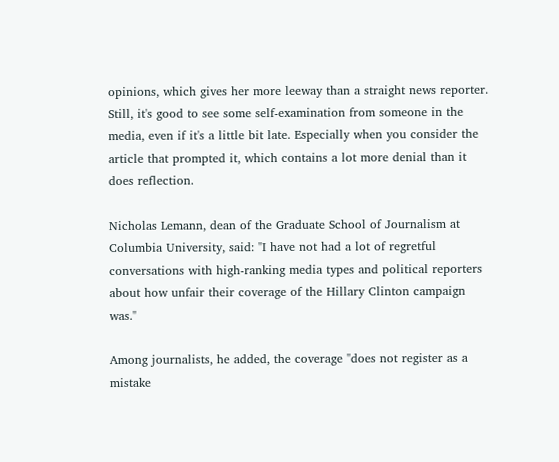opinions, which gives her more leeway than a straight news reporter. Still, it's good to see some self-examination from someone in the media, even if it's a little bit late. Especially when you consider the article that prompted it, which contains a lot more denial than it does reflection.

Nicholas Lemann, dean of the Graduate School of Journalism at Columbia University, said: "I have not had a lot of regretful conversations with high-ranking media types and political reporters about how unfair their coverage of the Hillary Clinton campaign was."

Among journalists, he added, the coverage "does not register as a mistake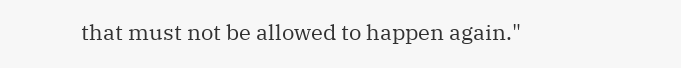that must not be allowed to happen again."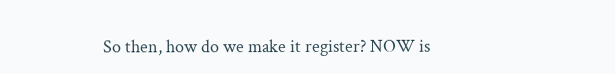So then, how do we make it register? NOW is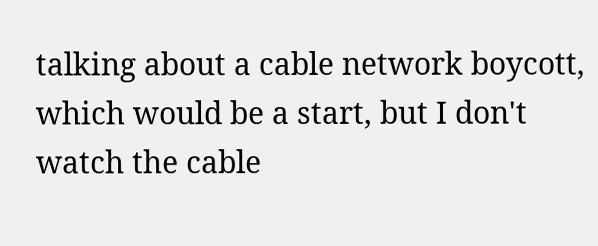talking about a cable network boycott, which would be a start, but I don't watch the cable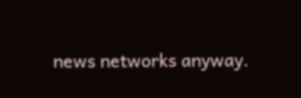news networks anyway.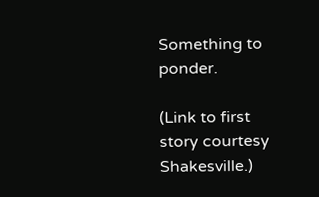Something to ponder.

(Link to first story courtesy Shakesville.)